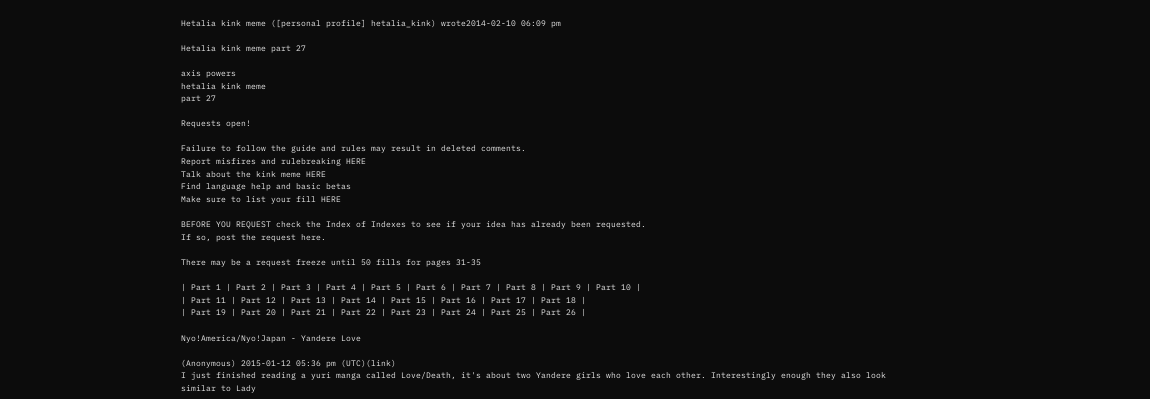Hetalia kink meme ([personal profile] hetalia_kink) wrote2014-02-10 06:09 pm

Hetalia kink meme part 27

axis powers
hetalia kink meme
part 27

Requests open!

Failure to follow the guide and rules may result in deleted comments.
Report misfires and rulebreaking HERE
Talk about the kink meme HERE
Find language help and basic betas
Make sure to list your fill HERE

BEFORE YOU REQUEST check the Index of Indexes to see if your idea has already been requested.
If so, post the request here.

There may be a request freeze until 50 fills for pages 31-35

| Part 1 | Part 2 | Part 3 | Part 4 | Part 5 | Part 6 | Part 7 | Part 8 | Part 9 | Part 10 |
| Part 11 | Part 12 | Part 13 | Part 14 | Part 15 | Part 16 | Part 17 | Part 18 |
| Part 19 | Part 20 | Part 21 | Part 22 | Part 23 | Part 24 | Part 25 | Part 26 |

Nyo!America/Nyo!Japan - Yandere Love

(Anonymous) 2015-01-12 05:36 pm (UTC)(link)
I just finished reading a yuri manga called Love/Death, it's about two Yandere girls who love each other. Interestingly enough they also look similar to Lady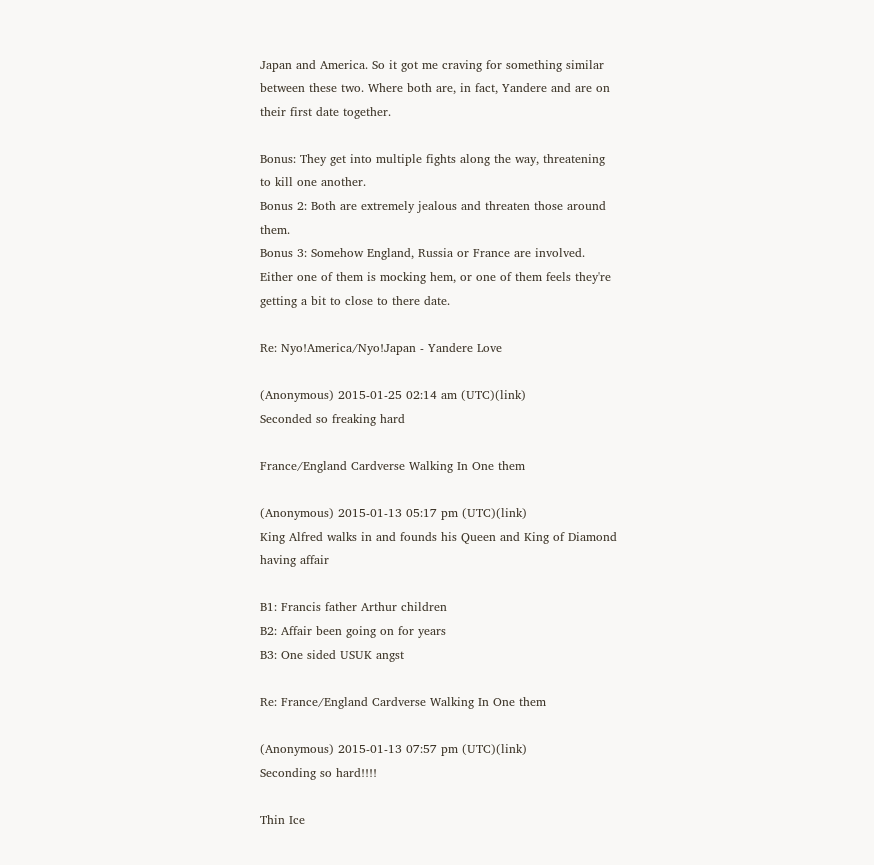Japan and America. So it got me craving for something similar between these two. Where both are, in fact, Yandere and are on their first date together.

Bonus: They get into multiple fights along the way, threatening to kill one another.
Bonus 2: Both are extremely jealous and threaten those around them.
Bonus 3: Somehow England, Russia or France are involved. Either one of them is mocking hem, or one of them feels they're getting a bit to close to there date.

Re: Nyo!America/Nyo!Japan - Yandere Love

(Anonymous) 2015-01-25 02:14 am (UTC)(link)
Seconded so freaking hard

France/England Cardverse Walking In One them

(Anonymous) 2015-01-13 05:17 pm (UTC)(link)
King Alfred walks in and founds his Queen and King of Diamond having affair

B1: Francis father Arthur children
B2: Affair been going on for years
B3: One sided USUK angst

Re: France/England Cardverse Walking In One them

(Anonymous) 2015-01-13 07:57 pm (UTC)(link)
Seconding so hard!!!!

Thin Ice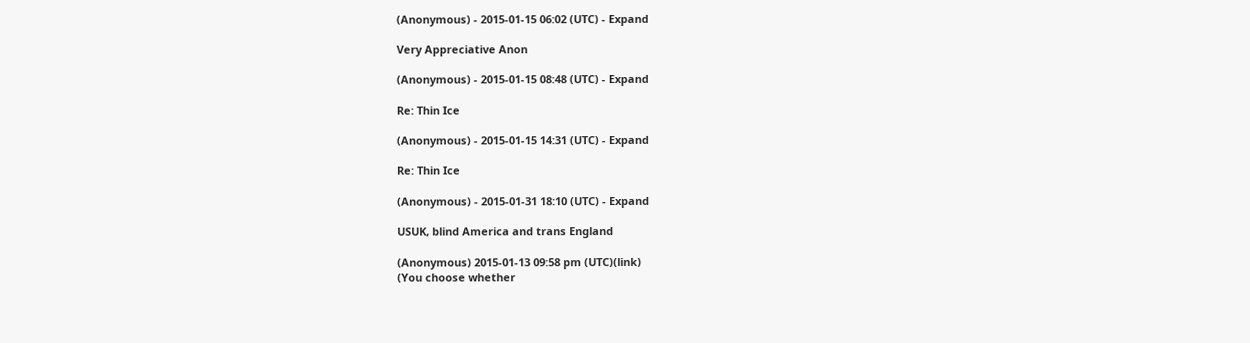(Anonymous) - 2015-01-15 06:02 (UTC) - Expand

Very Appreciative Anon

(Anonymous) - 2015-01-15 08:48 (UTC) - Expand

Re: Thin Ice

(Anonymous) - 2015-01-15 14:31 (UTC) - Expand

Re: Thin Ice

(Anonymous) - 2015-01-31 18:10 (UTC) - Expand

USUK, blind America and trans England

(Anonymous) 2015-01-13 09:58 pm (UTC)(link)
(You choose whether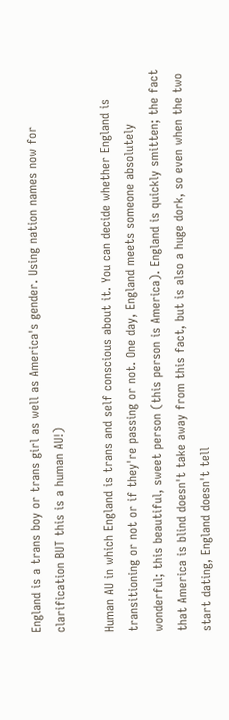England is a trans boy or trans girl as well as America's gender. Using nation names now for clarification BUT this is a human AU!)

Human AU in which England is trans and self conscious about it. You can decide whether England is transitioning or not or if they're passing or not. One day, England meets someone absolutely wonderful; this beautiful, sweet person (this person is America). England is quickly smitten; the fact that America is blind doesn't take away from this fact, but is also a huge dork, so even when the two start dating, England doesn't tell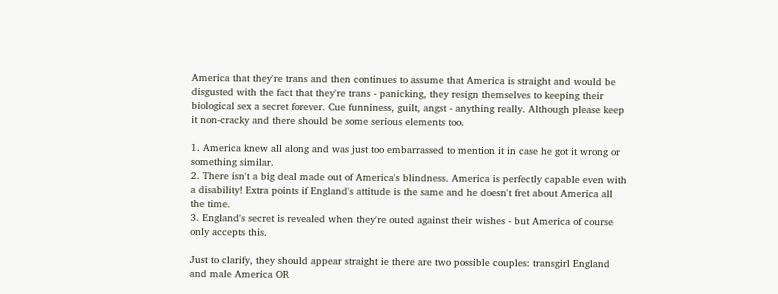America that they're trans and then continues to assume that America is straight and would be disgusted with the fact that they're trans - panicking, they resign themselves to keeping their biological sex a secret forever. Cue funniness, guilt, angst - anything really. Although please keep it non-cracky and there should be some serious elements too.

1. America knew all along and was just too embarrassed to mention it in case he got it wrong or something similar.
2. There isn't a big deal made out of America's blindness. America is perfectly capable even with a disability! Extra points if England's attitude is the same and he doesn't fret about America all the time.
3. England's secret is revealed when they're outed against their wishes - but America of course only accepts this.

Just to clarify, they should appear straight ie there are two possible couples: transgirl England and male America OR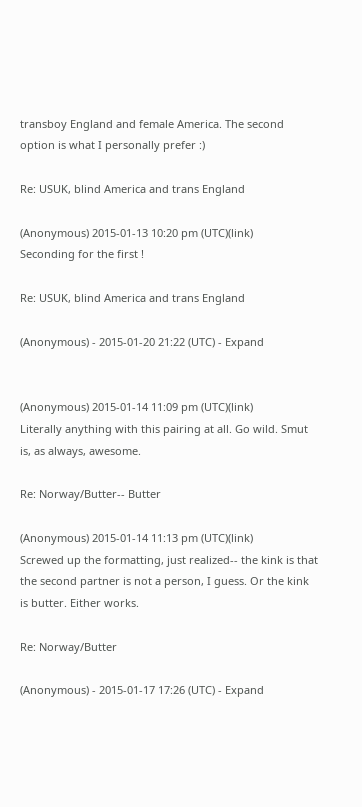transboy England and female America. The second option is what I personally prefer :)

Re: USUK, blind America and trans England

(Anonymous) 2015-01-13 10:20 pm (UTC)(link)
Seconding for the first !

Re: USUK, blind America and trans England

(Anonymous) - 2015-01-20 21:22 (UTC) - Expand


(Anonymous) 2015-01-14 11:09 pm (UTC)(link)
Literally anything with this pairing at all. Go wild. Smut is, as always, awesome.

Re: Norway/Butter-- Butter

(Anonymous) 2015-01-14 11:13 pm (UTC)(link)
Screwed up the formatting, just realized-- the kink is that the second partner is not a person, I guess. Or the kink is butter. Either works.

Re: Norway/Butter

(Anonymous) - 2015-01-17 17:26 (UTC) - Expand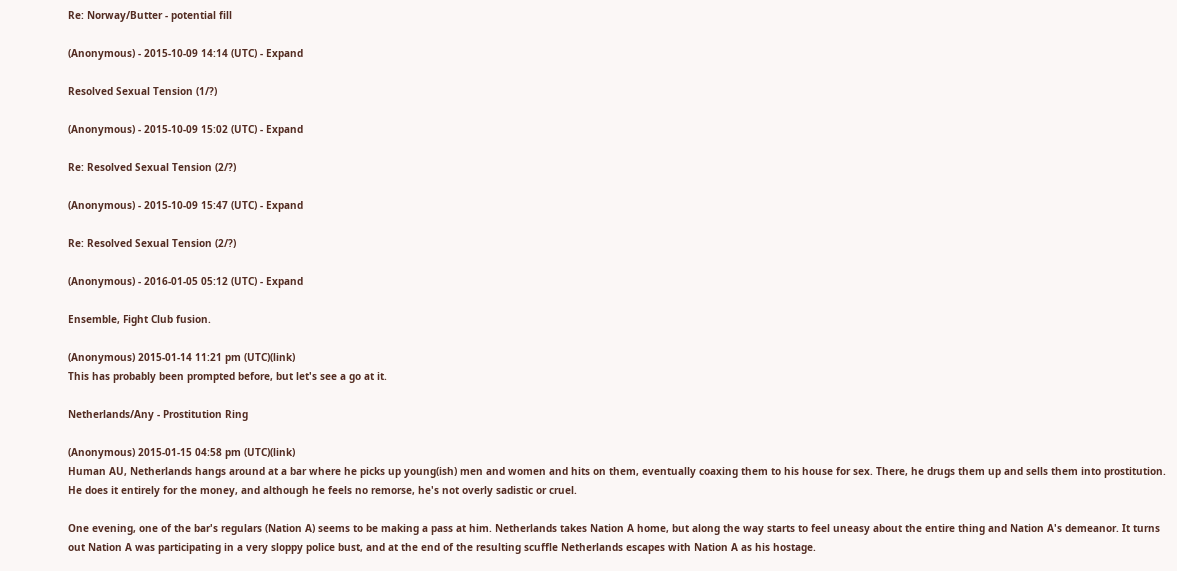Re: Norway/Butter - potential fill

(Anonymous) - 2015-10-09 14:14 (UTC) - Expand

Resolved Sexual Tension (1/?)

(Anonymous) - 2015-10-09 15:02 (UTC) - Expand

Re: Resolved Sexual Tension (2/?)

(Anonymous) - 2015-10-09 15:47 (UTC) - Expand

Re: Resolved Sexual Tension (2/?)

(Anonymous) - 2016-01-05 05:12 (UTC) - Expand

Ensemble, Fight Club fusion.

(Anonymous) 2015-01-14 11:21 pm (UTC)(link)
This has probably been prompted before, but let's see a go at it.

Netherlands/Any - Prostitution Ring

(Anonymous) 2015-01-15 04:58 pm (UTC)(link)
Human AU, Netherlands hangs around at a bar where he picks up young(ish) men and women and hits on them, eventually coaxing them to his house for sex. There, he drugs them up and sells them into prostitution. He does it entirely for the money, and although he feels no remorse, he's not overly sadistic or cruel.

One evening, one of the bar's regulars (Nation A) seems to be making a pass at him. Netherlands takes Nation A home, but along the way starts to feel uneasy about the entire thing and Nation A's demeanor. It turns out Nation A was participating in a very sloppy police bust, and at the end of the resulting scuffle Netherlands escapes with Nation A as his hostage.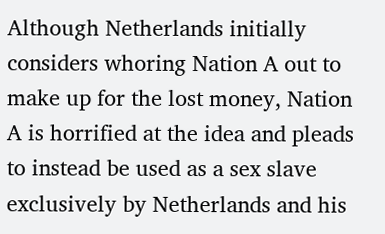Although Netherlands initially considers whoring Nation A out to make up for the lost money, Nation A is horrified at the idea and pleads to instead be used as a sex slave exclusively by Netherlands and his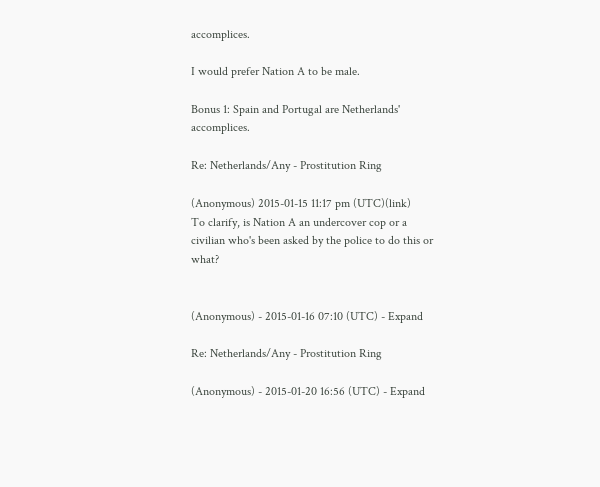accomplices.

I would prefer Nation A to be male.

Bonus 1: Spain and Portugal are Netherlands' accomplices.

Re: Netherlands/Any - Prostitution Ring

(Anonymous) 2015-01-15 11:17 pm (UTC)(link)
To clarify, is Nation A an undercover cop or a civilian who's been asked by the police to do this or what?


(Anonymous) - 2015-01-16 07:10 (UTC) - Expand

Re: Netherlands/Any - Prostitution Ring

(Anonymous) - 2015-01-20 16:56 (UTC) - Expand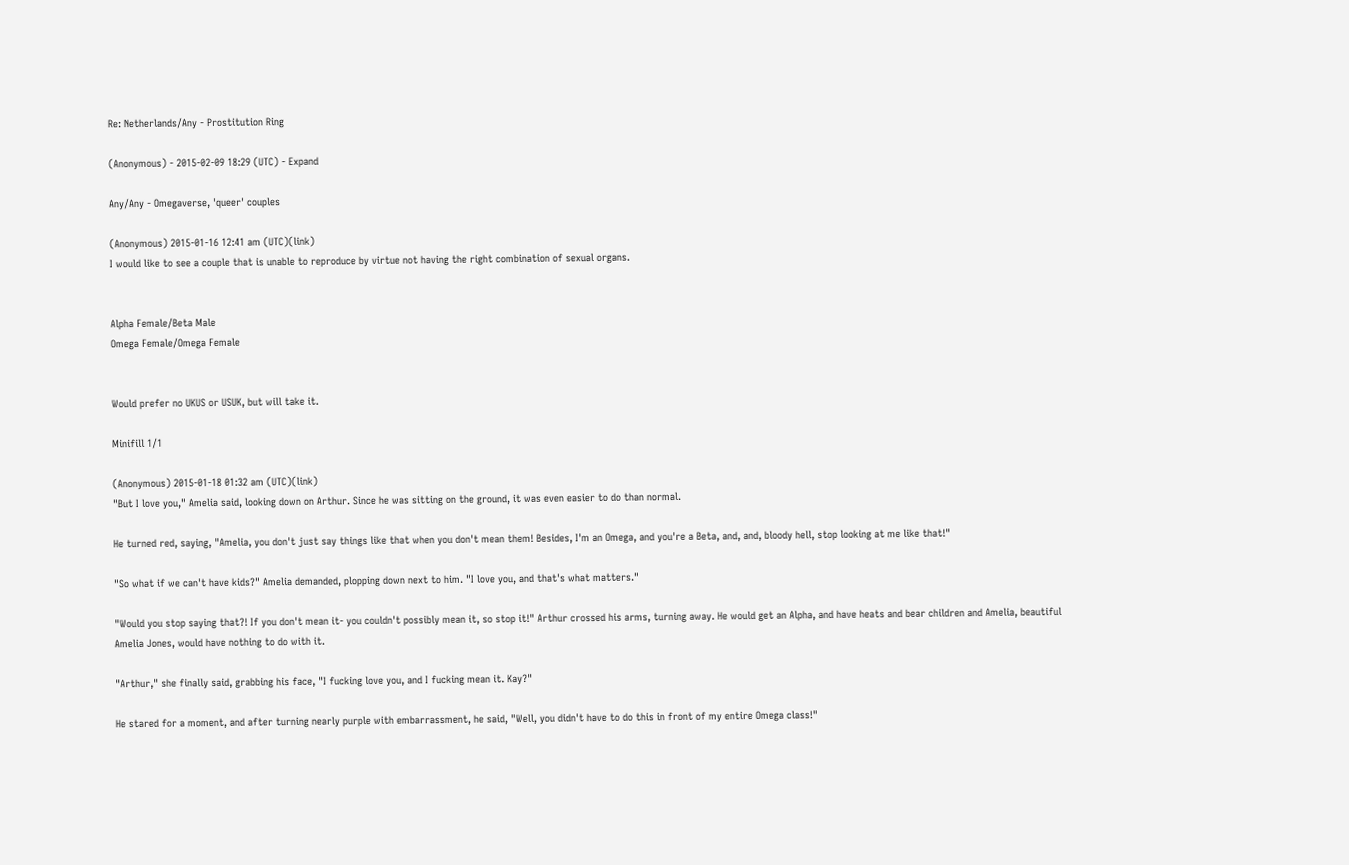Re: Netherlands/Any - Prostitution Ring

(Anonymous) - 2015-02-09 18:29 (UTC) - Expand

Any/Any - Omegaverse, 'queer' couples

(Anonymous) 2015-01-16 12:41 am (UTC)(link)
I would like to see a couple that is unable to reproduce by virtue not having the right combination of sexual organs.


Alpha Female/Beta Male
Omega Female/Omega Female


Would prefer no UKUS or USUK, but will take it.

Minifill 1/1

(Anonymous) 2015-01-18 01:32 am (UTC)(link)
"But I love you," Amelia said, looking down on Arthur. Since he was sitting on the ground, it was even easier to do than normal.

He turned red, saying, "Amelia, you don't just say things like that when you don't mean them! Besides, I'm an Omega, and you're a Beta, and, and, bloody hell, stop looking at me like that!"

"So what if we can't have kids?" Amelia demanded, plopping down next to him. "I love you, and that's what matters."

"Would you stop saying that?! If you don't mean it- you couldn't possibly mean it, so stop it!" Arthur crossed his arms, turning away. He would get an Alpha, and have heats and bear children and Amelia, beautiful Amelia Jones, would have nothing to do with it.

"Arthur," she finally said, grabbing his face, "I fucking love you, and I fucking mean it. Kay?"

He stared for a moment, and after turning nearly purple with embarrassment, he said, "Well, you didn't have to do this in front of my entire Omega class!"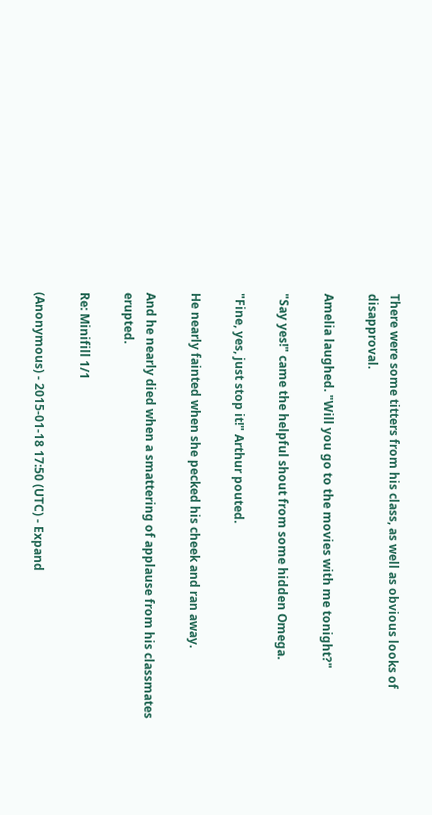There were some titters from his class, as well as obvious looks of disapproval.

Amelia laughed. "Will you go to the movies with me tonight?"

"Say yes!" came the helpful shout from some hidden Omega.

"Fine, yes, just stop it!" Arthur pouted.

He nearly fainted when she pecked his cheek and ran away.

And he nearly died when a smattering of applause from his classmates erupted.

Re: Minifill 1/1

(Anonymous) - 2015-01-18 17:50 (UTC) - Expand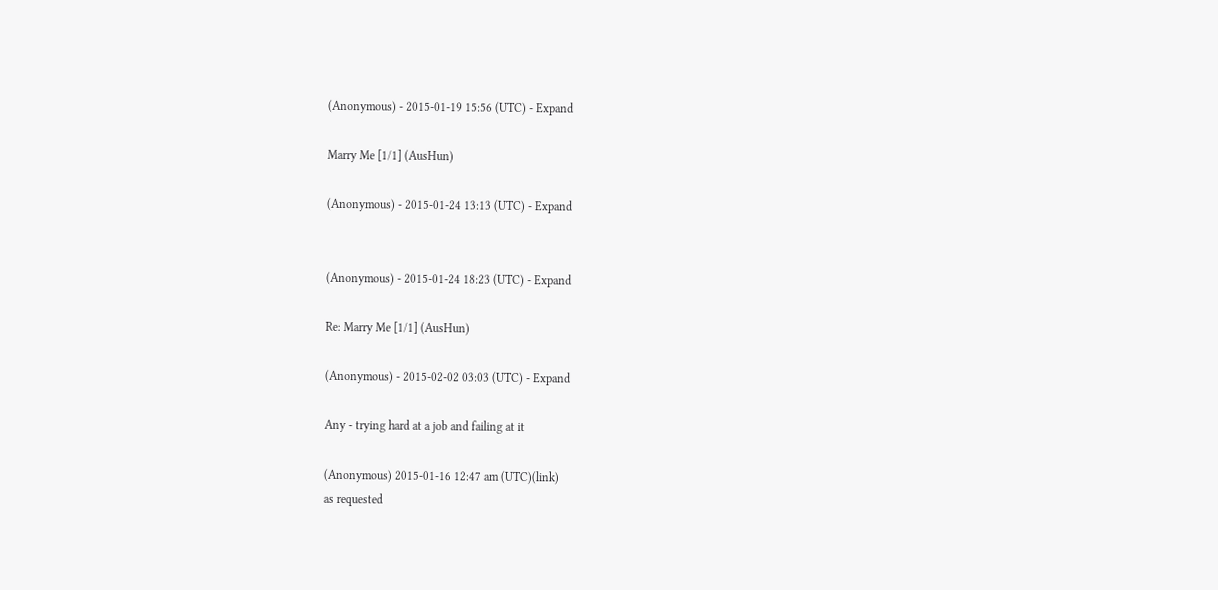(Anonymous) - 2015-01-19 15:56 (UTC) - Expand

Marry Me [1/1] (AusHun)

(Anonymous) - 2015-01-24 13:13 (UTC) - Expand


(Anonymous) - 2015-01-24 18:23 (UTC) - Expand

Re: Marry Me [1/1] (AusHun)

(Anonymous) - 2015-02-02 03:03 (UTC) - Expand

Any - trying hard at a job and failing at it

(Anonymous) 2015-01-16 12:47 am (UTC)(link)
as requested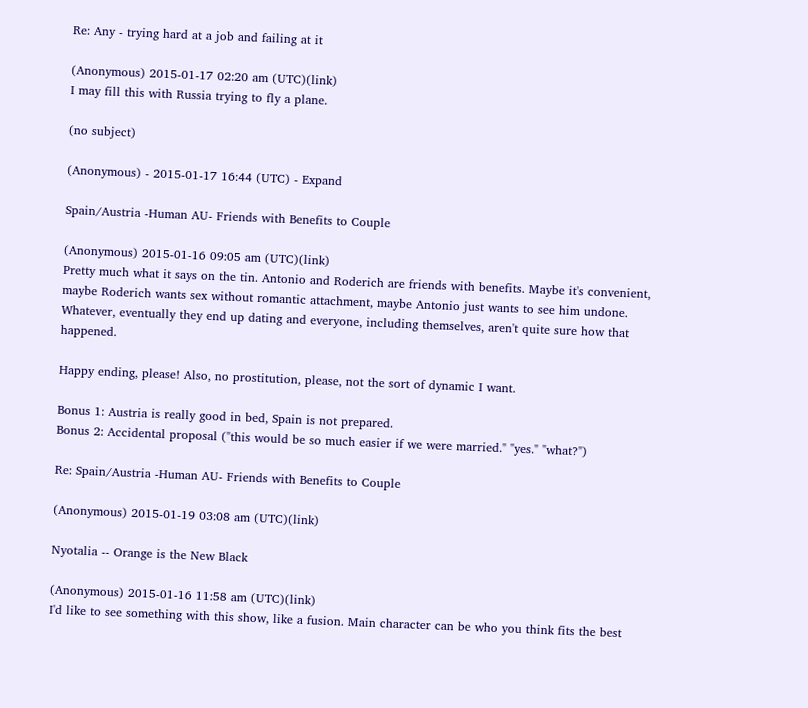Re: Any - trying hard at a job and failing at it

(Anonymous) 2015-01-17 02:20 am (UTC)(link)
I may fill this with Russia trying to fly a plane.

(no subject)

(Anonymous) - 2015-01-17 16:44 (UTC) - Expand

Spain/Austria -Human AU- Friends with Benefits to Couple

(Anonymous) 2015-01-16 09:05 am (UTC)(link)
Pretty much what it says on the tin. Antonio and Roderich are friends with benefits. Maybe it's convenient, maybe Roderich wants sex without romantic attachment, maybe Antonio just wants to see him undone. Whatever, eventually they end up dating and everyone, including themselves, aren't quite sure how that happened.

Happy ending, please! Also, no prostitution, please, not the sort of dynamic I want.

Bonus 1: Austria is really good in bed, Spain is not prepared.
Bonus 2: Accidental proposal ("this would be so much easier if we were married." "yes." "what?")

Re: Spain/Austria -Human AU- Friends with Benefits to Couple

(Anonymous) 2015-01-19 03:08 am (UTC)(link)

Nyotalia -- Orange is the New Black

(Anonymous) 2015-01-16 11:58 am (UTC)(link)
I'd like to see something with this show, like a fusion. Main character can be who you think fits the best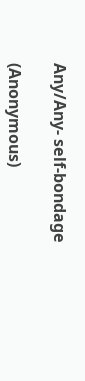Any/Any- self-bondage

(Anonymous)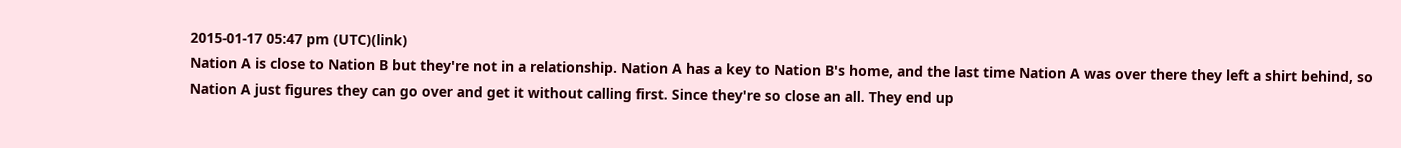2015-01-17 05:47 pm (UTC)(link)
Nation A is close to Nation B but they're not in a relationship. Nation A has a key to Nation B's home, and the last time Nation A was over there they left a shirt behind, so Nation A just figures they can go over and get it without calling first. Since they're so close an all. They end up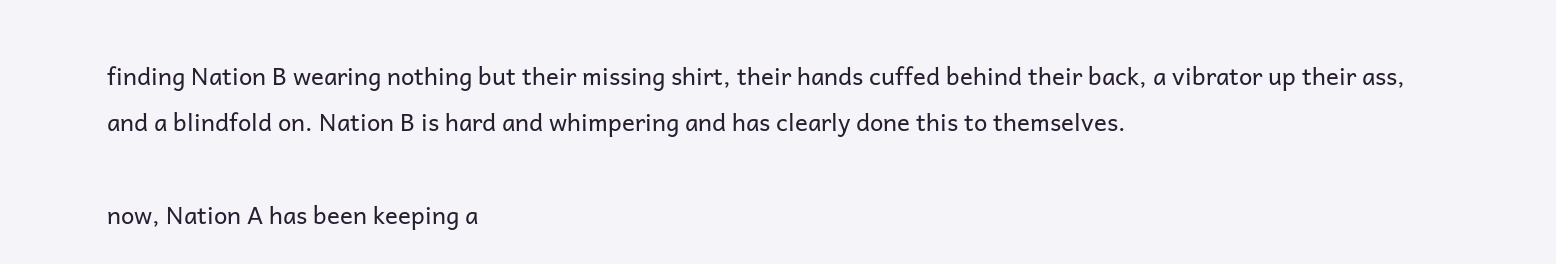finding Nation B wearing nothing but their missing shirt, their hands cuffed behind their back, a vibrator up their ass, and a blindfold on. Nation B is hard and whimpering and has clearly done this to themselves.

now, Nation A has been keeping a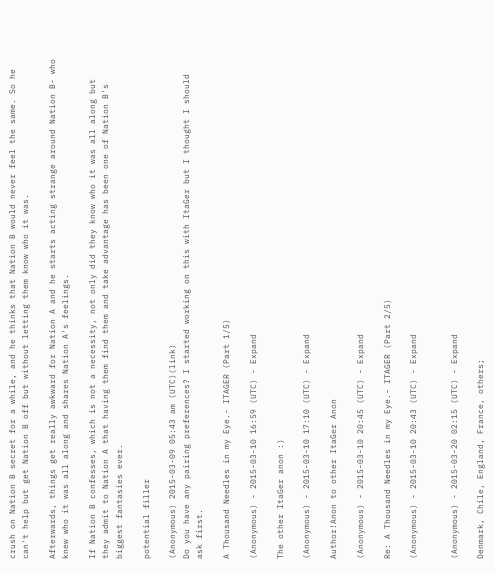crush on Nation B secret for a while, and he thinks that Nation B would never feel the same. So he can't help but get Nation B off but without letting them know who it was.

Afterwards, things get really awkward for Nation A and he starts acting strange around Nation B- who knew who it was all along and shares Nation A's feelings.

If Nation B confesses, which is not a necessity, not only did they know who it was all along but they admit to Nation A that having them find them and take advantage has been one of Nation B's biggest fantasies ever.

potential filler

(Anonymous) 2015-03-09 05:43 am (UTC)(link)
Do you have any pairing preferences? I started working on this with ItaGer but I thought I should ask first.

A Thousand Needles in my Eye.- ITAGER (Part 1/5)

(Anonymous) - 2015-03-10 16:59 (UTC) - Expand

The other ItaGer anon :)

(Anonymous) - 2015-03-10 17:10 (UTC) - Expand

Author!Anon to other ItaGer Anon

(Anonymous) - 2015-03-10 20:45 (UTC) - Expand

Re: A Thousand Needles in my Eye.- ITAGER (Part 2/5)

(Anonymous) - 2015-03-10 20:43 (UTC) - Expand


(Anonymous) - 2015-03-20 02:15 (UTC) - Expand

Denmark, Chile, England, France, others;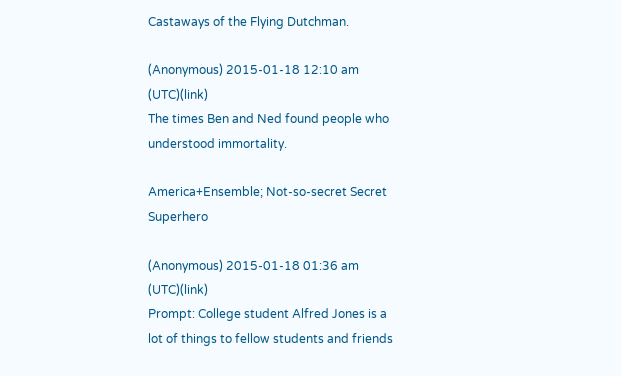Castaways of the Flying Dutchman.

(Anonymous) 2015-01-18 12:10 am (UTC)(link)
The times Ben and Ned found people who understood immortality.

America+Ensemble; Not-so-secret Secret Superhero

(Anonymous) 2015-01-18 01:36 am (UTC)(link)
Prompt: College student Alfred Jones is a lot of things to fellow students and friends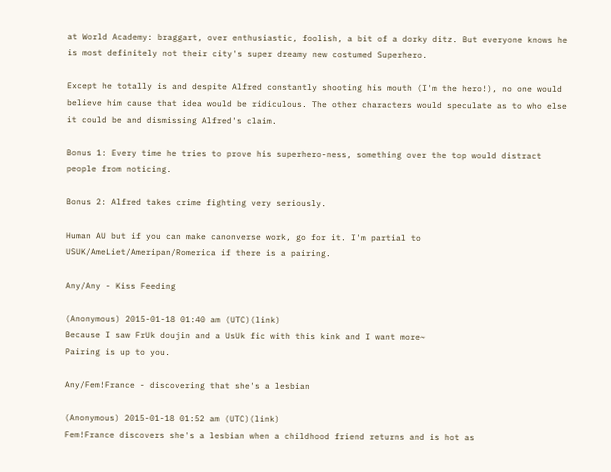at World Academy: braggart, over enthusiastic, foolish, a bit of a dorky ditz. But everyone knows he is most definitely not their city's super dreamy new costumed Superhero.

Except he totally is and despite Alfred constantly shooting his mouth (I'm the hero!), no one would believe him cause that idea would be ridiculous. The other characters would speculate as to who else it could be and dismissing Alfred's claim.

Bonus 1: Every time he tries to prove his superhero-ness, something over the top would distract people from noticing.

Bonus 2: Alfred takes crime fighting very seriously.

Human AU but if you can make canonverse work, go for it. I'm partial to USUK/AmeLiet/Ameripan/Romerica if there is a pairing.

Any/Any - Kiss Feeding

(Anonymous) 2015-01-18 01:40 am (UTC)(link)
Because I saw FrUk doujin and a UsUk fic with this kink and I want more~
Pairing is up to you.

Any/Fem!France - discovering that she's a lesbian

(Anonymous) 2015-01-18 01:52 am (UTC)(link)
Fem!France discovers she's a lesbian when a childhood friend returns and is hot as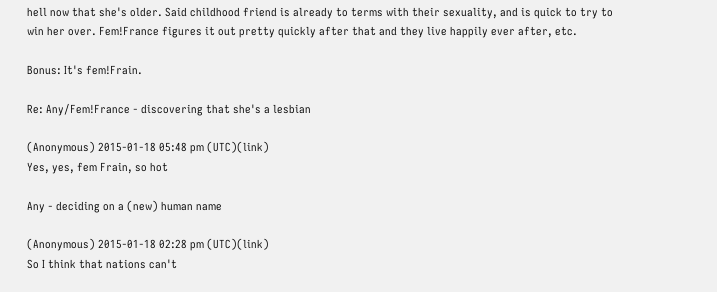hell now that she's older. Said childhood friend is already to terms with their sexuality, and is quick to try to win her over. Fem!France figures it out pretty quickly after that and they live happily ever after, etc.

Bonus: It's fem!Frain.

Re: Any/Fem!France - discovering that she's a lesbian

(Anonymous) 2015-01-18 05:48 pm (UTC)(link)
Yes, yes, fem Frain, so hot

Any - deciding on a (new) human name

(Anonymous) 2015-01-18 02:28 pm (UTC)(link)
So I think that nations can't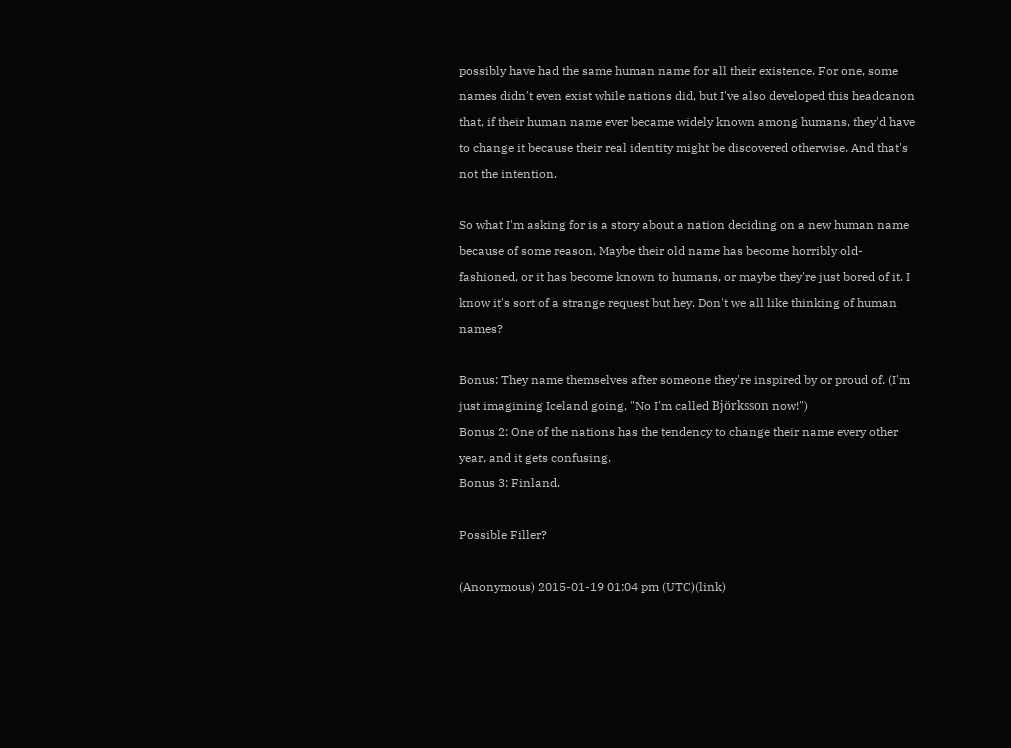possibly have had the same human name for all their existence. For one, some names didn't even exist while nations did, but I've also developed this headcanon that, if their human name ever became widely known among humans, they'd have to change it because their real identity might be discovered otherwise. And that's not the intention.

So what I'm asking for is a story about a nation deciding on a new human name because of some reason. Maybe their old name has become horribly old-fashioned, or it has become known to humans, or maybe they're just bored of it. I know it's sort of a strange request but hey. Don't we all like thinking of human names?

Bonus: They name themselves after someone they're inspired by or proud of. (I'm just imagining Iceland going, "No I'm called Björksson now!")
Bonus 2: One of the nations has the tendency to change their name every other year, and it gets confusing.
Bonus 3: Finland.

Possible Filler?

(Anonymous) 2015-01-19 01:04 pm (UTC)(link)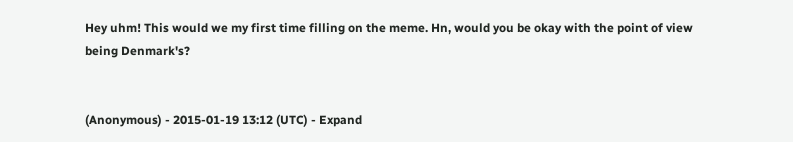Hey uhm! This would we my first time filling on the meme. Hn, would you be okay with the point of view being Denmark's?


(Anonymous) - 2015-01-19 13:12 (UTC) - Expand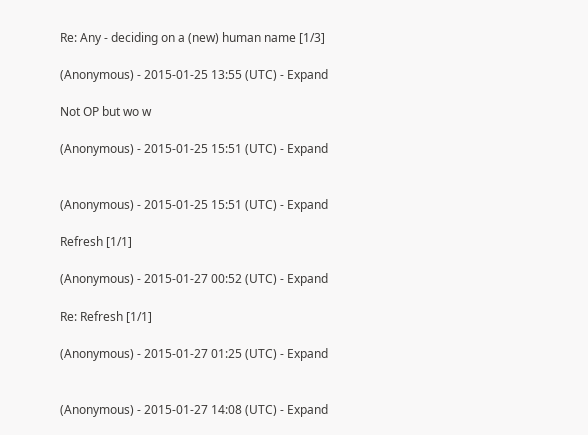Re: Any - deciding on a (new) human name [1/3]

(Anonymous) - 2015-01-25 13:55 (UTC) - Expand

Not OP but wo w

(Anonymous) - 2015-01-25 15:51 (UTC) - Expand


(Anonymous) - 2015-01-25 15:51 (UTC) - Expand

Refresh [1/1]

(Anonymous) - 2015-01-27 00:52 (UTC) - Expand

Re: Refresh [1/1]

(Anonymous) - 2015-01-27 01:25 (UTC) - Expand


(Anonymous) - 2015-01-27 14:08 (UTC) - Expand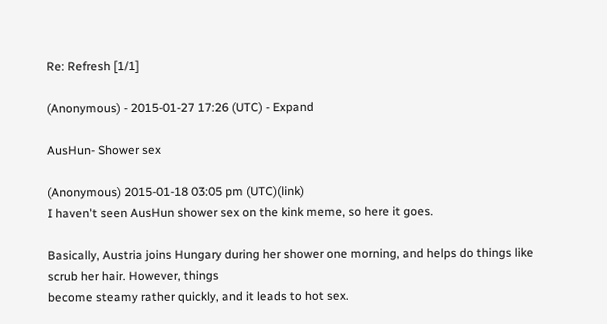Re: Refresh [1/1]

(Anonymous) - 2015-01-27 17:26 (UTC) - Expand

AusHun- Shower sex

(Anonymous) 2015-01-18 03:05 pm (UTC)(link)
I haven't seen AusHun shower sex on the kink meme, so here it goes.

Basically, Austria joins Hungary during her shower one morning, and helps do things like scrub her hair. However, things
become steamy rather quickly, and it leads to hot sex.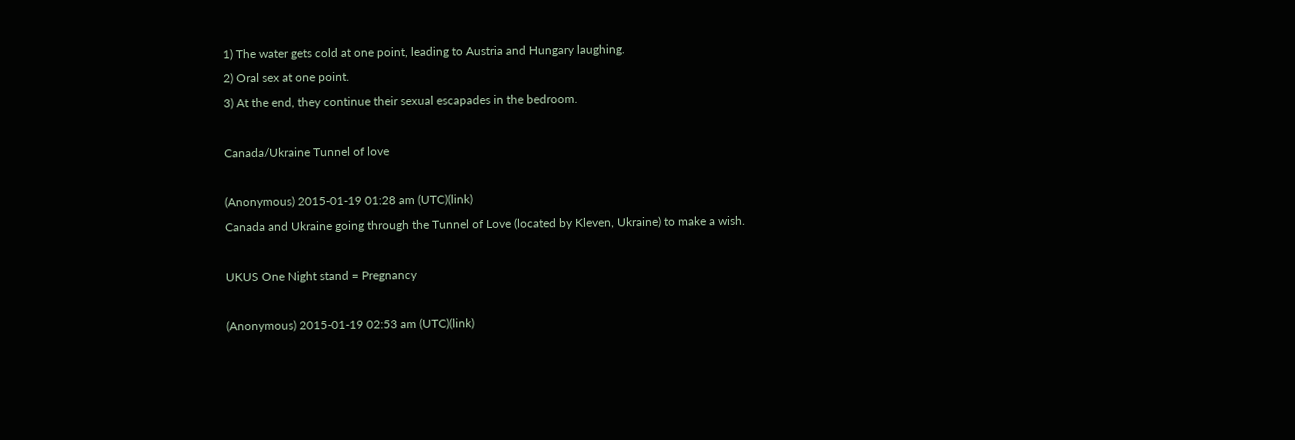1) The water gets cold at one point, leading to Austria and Hungary laughing.
2) Oral sex at one point.
3) At the end, they continue their sexual escapades in the bedroom.

Canada/Ukraine Tunnel of love

(Anonymous) 2015-01-19 01:28 am (UTC)(link)
Canada and Ukraine going through the Tunnel of Love (located by Kleven, Ukraine) to make a wish.

UKUS One Night stand = Pregnancy

(Anonymous) 2015-01-19 02:53 am (UTC)(link)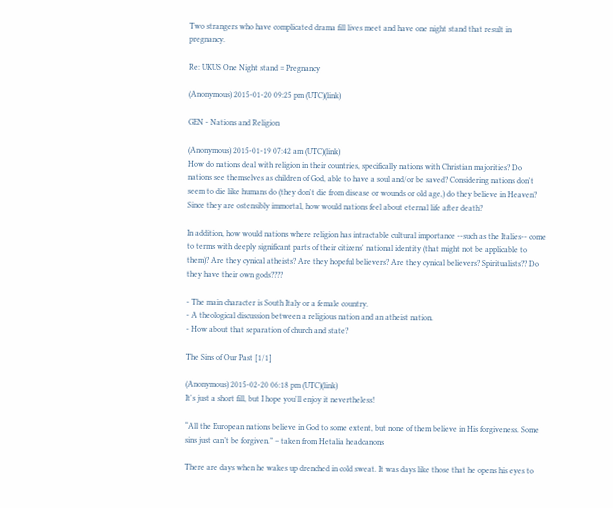Two strangers who have complicated drama fill lives meet and have one night stand that result in pregnancy.

Re: UKUS One Night stand = Pregnancy

(Anonymous) 2015-01-20 09:25 pm (UTC)(link)

GEN - Nations and Religion

(Anonymous) 2015-01-19 07:42 am (UTC)(link)
How do nations deal with religion in their countries, specifically nations with Christian majorities? Do nations see themselves as children of God, able to have a soul and/or be saved? Considering nations don't seem to die like humans do (they don't die from disease or wounds or old age,) do they believe in Heaven? Since they are ostensibly immortal, how would nations feel about eternal life after death?

In addition, how would nations where religion has intractable cultural importance --such as the Italies-- come to terms with deeply significant parts of their citizens' national identity (that might not be applicable to them)? Are they cynical atheists? Are they hopeful believers? Are they cynical believers? Spiritualists?? Do they have their own gods????

- The main character is South Italy or a female country.
- A theological discussion between a religious nation and an atheist nation.
- How about that separation of church and state?

The Sins of Our Past [1/1]

(Anonymous) 2015-02-20 06:18 pm (UTC)(link)
It's just a short fill, but I hope you'll enjoy it nevertheless!

“All the European nations believe in God to some extent, but none of them believe in His forgiveness. Some sins just can’t be forgiven.” – taken from Hetalia headcanons

There are days when he wakes up drenched in cold sweat. It was days like those that he opens his eyes to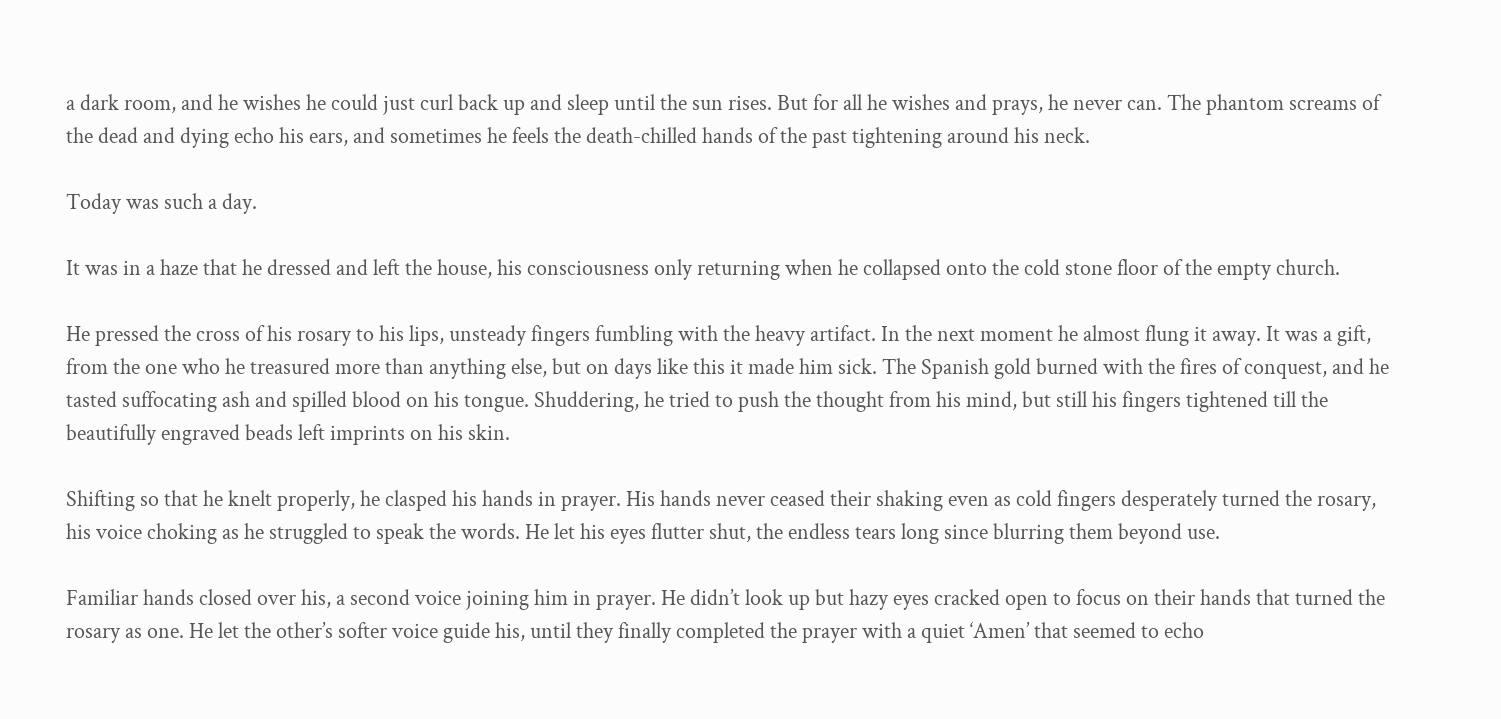a dark room, and he wishes he could just curl back up and sleep until the sun rises. But for all he wishes and prays, he never can. The phantom screams of the dead and dying echo his ears, and sometimes he feels the death-chilled hands of the past tightening around his neck.

Today was such a day.

It was in a haze that he dressed and left the house, his consciousness only returning when he collapsed onto the cold stone floor of the empty church.

He pressed the cross of his rosary to his lips, unsteady fingers fumbling with the heavy artifact. In the next moment he almost flung it away. It was a gift, from the one who he treasured more than anything else, but on days like this it made him sick. The Spanish gold burned with the fires of conquest, and he tasted suffocating ash and spilled blood on his tongue. Shuddering, he tried to push the thought from his mind, but still his fingers tightened till the beautifully engraved beads left imprints on his skin.

Shifting so that he knelt properly, he clasped his hands in prayer. His hands never ceased their shaking even as cold fingers desperately turned the rosary, his voice choking as he struggled to speak the words. He let his eyes flutter shut, the endless tears long since blurring them beyond use.

Familiar hands closed over his, a second voice joining him in prayer. He didn’t look up but hazy eyes cracked open to focus on their hands that turned the rosary as one. He let the other’s softer voice guide his, until they finally completed the prayer with a quiet ‘Amen’ that seemed to echo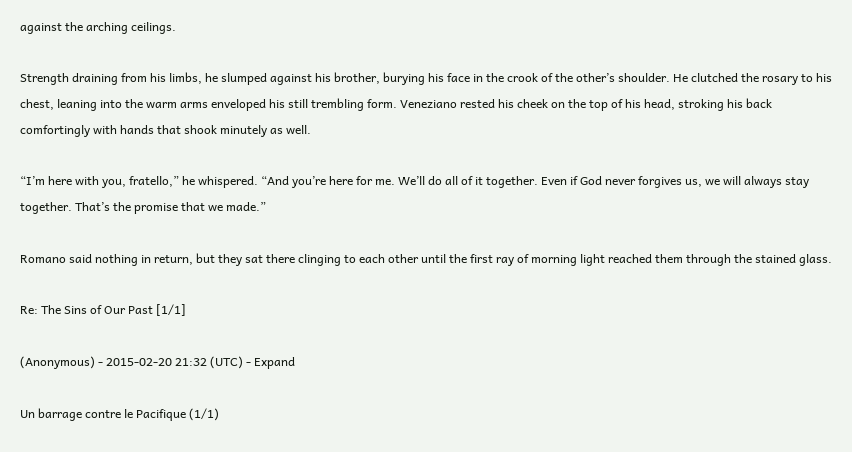against the arching ceilings.

Strength draining from his limbs, he slumped against his brother, burying his face in the crook of the other’s shoulder. He clutched the rosary to his chest, leaning into the warm arms enveloped his still trembling form. Veneziano rested his cheek on the top of his head, stroking his back comfortingly with hands that shook minutely as well.

“I’m here with you, fratello,” he whispered. “And you’re here for me. We’ll do all of it together. Even if God never forgives us, we will always stay together. That’s the promise that we made.”

Romano said nothing in return, but they sat there clinging to each other until the first ray of morning light reached them through the stained glass.

Re: The Sins of Our Past [1/1]

(Anonymous) - 2015-02-20 21:32 (UTC) - Expand

Un barrage contre le Pacifique (1/1)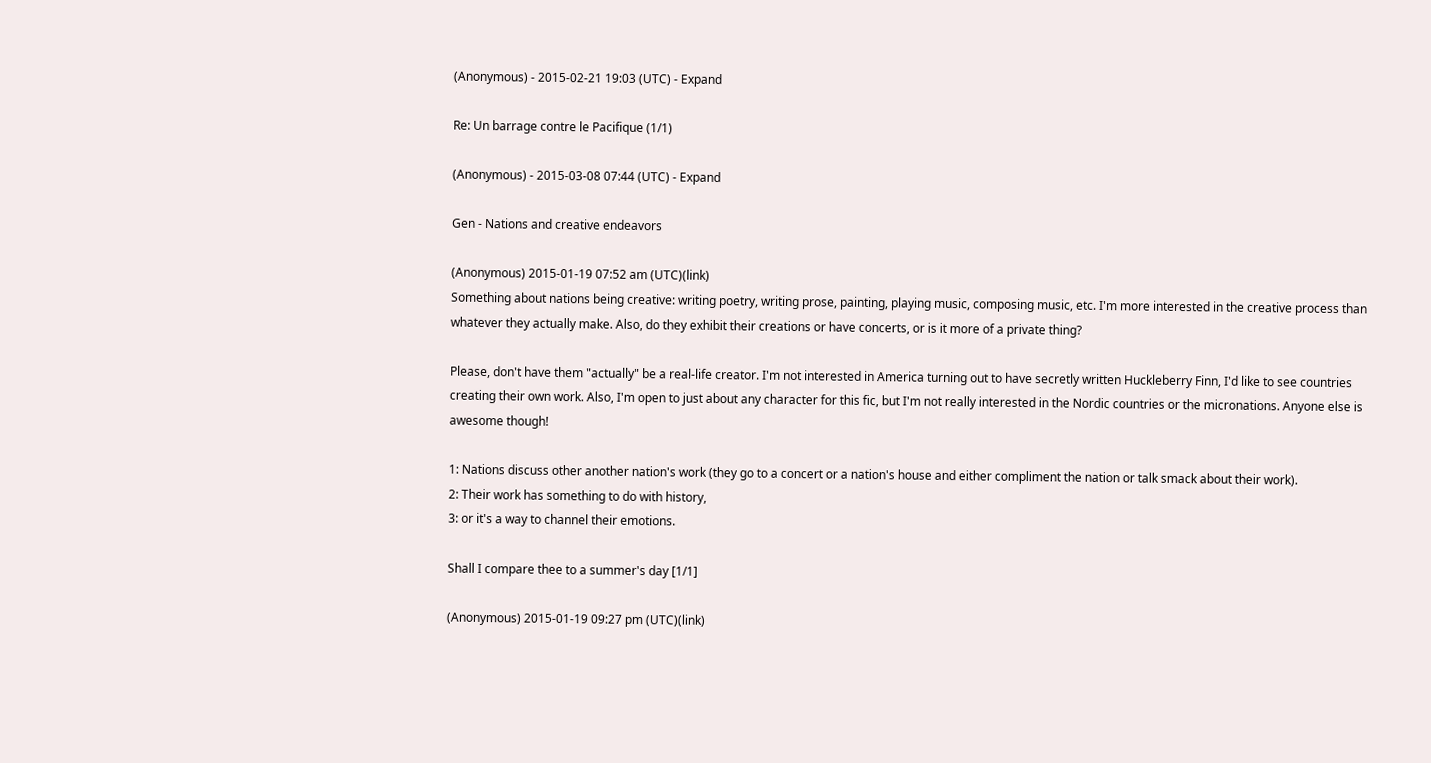(Anonymous) - 2015-02-21 19:03 (UTC) - Expand

Re: Un barrage contre le Pacifique (1/1)

(Anonymous) - 2015-03-08 07:44 (UTC) - Expand

Gen - Nations and creative endeavors

(Anonymous) 2015-01-19 07:52 am (UTC)(link)
Something about nations being creative: writing poetry, writing prose, painting, playing music, composing music, etc. I'm more interested in the creative process than whatever they actually make. Also, do they exhibit their creations or have concerts, or is it more of a private thing?

Please, don't have them "actually" be a real-life creator. I'm not interested in America turning out to have secretly written Huckleberry Finn, I'd like to see countries creating their own work. Also, I'm open to just about any character for this fic, but I'm not really interested in the Nordic countries or the micronations. Anyone else is awesome though!

1: Nations discuss other another nation's work (they go to a concert or a nation's house and either compliment the nation or talk smack about their work).
2: Their work has something to do with history,
3: or it's a way to channel their emotions.

Shall I compare thee to a summer's day [1/1]

(Anonymous) 2015-01-19 09:27 pm (UTC)(link)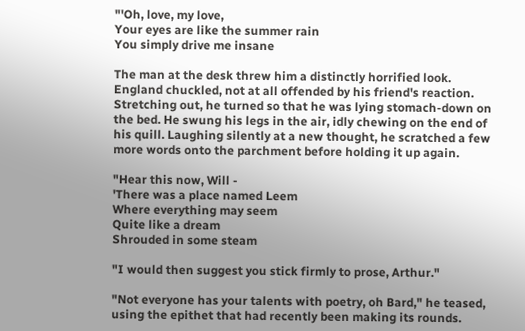"'Oh, love, my love,
Your eyes are like the summer rain
You simply drive me insane

The man at the desk threw him a distinctly horrified look. England chuckled, not at all offended by his friend's reaction. Stretching out, he turned so that he was lying stomach-down on the bed. He swung his legs in the air, idly chewing on the end of his quill. Laughing silently at a new thought, he scratched a few more words onto the parchment before holding it up again.

"Hear this now, Will -
'There was a place named Leem
Where everything may seem
Quite like a dream
Shrouded in some steam

"I would then suggest you stick firmly to prose, Arthur."

"Not everyone has your talents with poetry, oh Bard," he teased, using the epithet that had recently been making its rounds.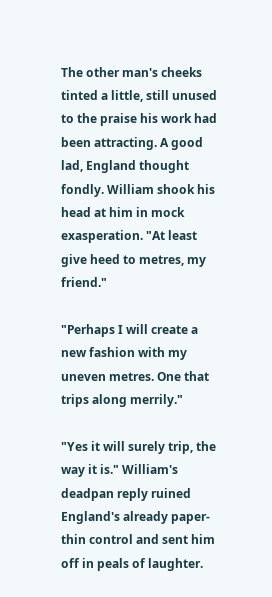The other man's cheeks tinted a little, still unused to the praise his work had been attracting. A good lad, England thought fondly. William shook his head at him in mock exasperation. "At least give heed to metres, my friend."

"Perhaps I will create a new fashion with my uneven metres. One that trips along merrily."

"Yes it will surely trip, the way it is." William's deadpan reply ruined England's already paper-thin control and sent him off in peals of laughter.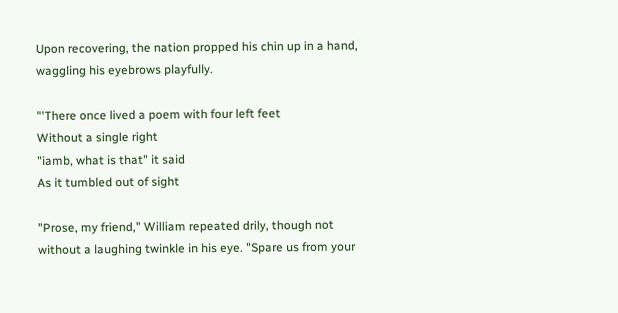Upon recovering, the nation propped his chin up in a hand, waggling his eyebrows playfully.

"'There once lived a poem with four left feet
Without a single right
"iamb, what is that" it said
As it tumbled out of sight

"Prose, my friend," William repeated drily, though not without a laughing twinkle in his eye. "Spare us from your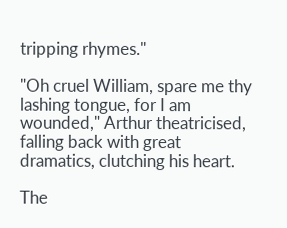tripping rhymes."

"Oh cruel William, spare me thy lashing tongue, for I am wounded," Arthur theatricised, falling back with great dramatics, clutching his heart.

The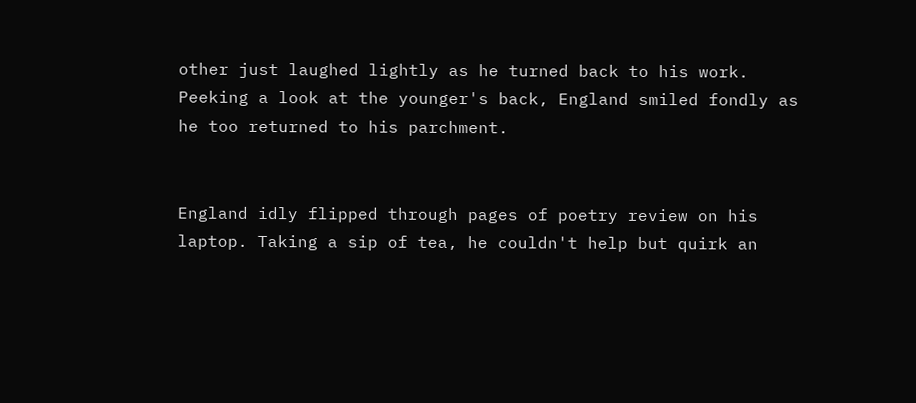other just laughed lightly as he turned back to his work. Peeking a look at the younger's back, England smiled fondly as he too returned to his parchment.


England idly flipped through pages of poetry review on his laptop. Taking a sip of tea, he couldn't help but quirk an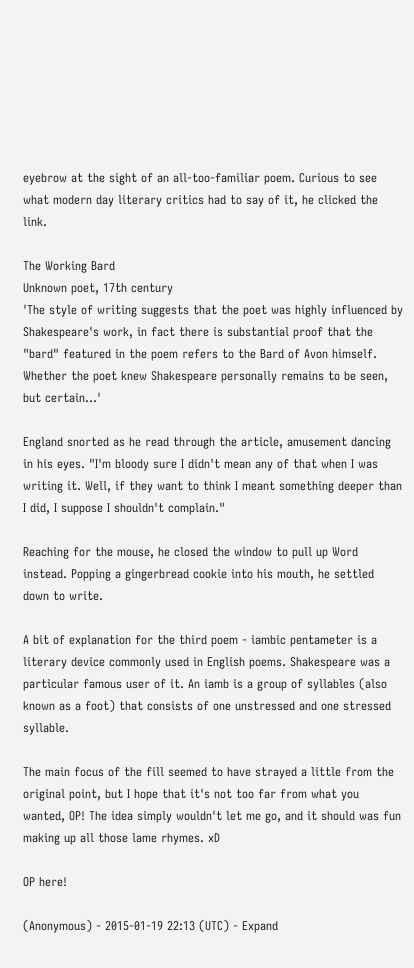eyebrow at the sight of an all-too-familiar poem. Curious to see what modern day literary critics had to say of it, he clicked the link.

The Working Bard
Unknown poet, 17th century
'The style of writing suggests that the poet was highly influenced by Shakespeare's work, in fact there is substantial proof that the "bard" featured in the poem refers to the Bard of Avon himself. Whether the poet knew Shakespeare personally remains to be seen, but certain...'

England snorted as he read through the article, amusement dancing in his eyes. "I'm bloody sure I didn't mean any of that when I was writing it. Well, if they want to think I meant something deeper than I did, I suppose I shouldn't complain."

Reaching for the mouse, he closed the window to pull up Word instead. Popping a gingerbread cookie into his mouth, he settled down to write.

A bit of explanation for the third poem - iambic pentameter is a literary device commonly used in English poems. Shakespeare was a particular famous user of it. An iamb is a group of syllables (also known as a foot) that consists of one unstressed and one stressed syllable.

The main focus of the fill seemed to have strayed a little from the original point, but I hope that it's not too far from what you wanted, OP! The idea simply wouldn't let me go, and it should was fun making up all those lame rhymes. xD

OP here!

(Anonymous) - 2015-01-19 22:13 (UTC) - Expand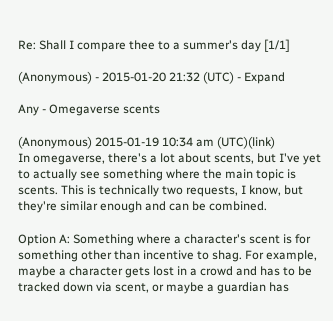Re: Shall I compare thee to a summer's day [1/1]

(Anonymous) - 2015-01-20 21:32 (UTC) - Expand

Any - Omegaverse scents

(Anonymous) 2015-01-19 10:34 am (UTC)(link)
In omegaverse, there's a lot about scents, but I've yet to actually see something where the main topic is scents. This is technically two requests, I know, but they're similar enough and can be combined.

Option A: Something where a character's scent is for something other than incentive to shag. For example, maybe a character gets lost in a crowd and has to be tracked down via scent, or maybe a guardian has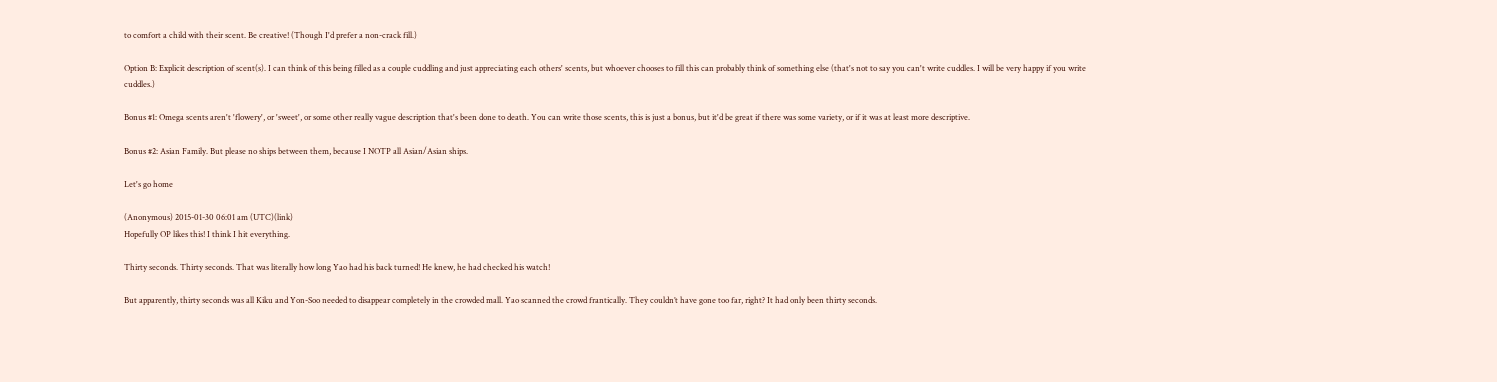to comfort a child with their scent. Be creative! (Though I'd prefer a non-crack fill.)

Option B: Explicit description of scent(s). I can think of this being filled as a couple cuddling and just appreciating each others' scents, but whoever chooses to fill this can probably think of something else (that's not to say you can't write cuddles. I will be very happy if you write cuddles.)

Bonus #1: Omega scents aren't 'flowery', or 'sweet', or some other really vague description that's been done to death. You can write those scents, this is just a bonus, but it'd be great if there was some variety, or if it was at least more descriptive.

Bonus #2: Asian Family. But please no ships between them, because I NOTP all Asian/Asian ships.

Let's go home

(Anonymous) 2015-01-30 06:01 am (UTC)(link)
Hopefully OP likes this! I think I hit everything.

Thirty seconds. Thirty seconds. That was literally how long Yao had his back turned! He knew, he had checked his watch!

But apparently, thirty seconds was all Kiku and Yon-Soo needed to disappear completely in the crowded mall. Yao scanned the crowd frantically. They couldn’t have gone too far, right? It had only been thirty seconds.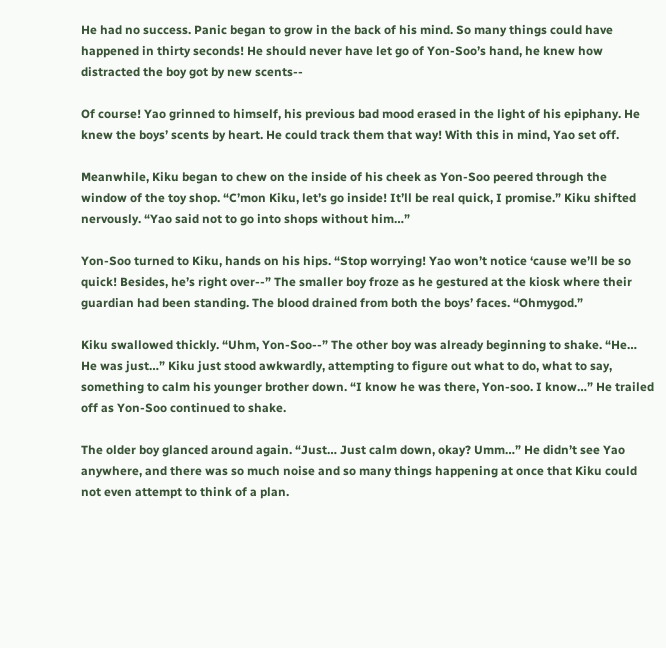He had no success. Panic began to grow in the back of his mind. So many things could have happened in thirty seconds! He should never have let go of Yon-Soo’s hand, he knew how distracted the boy got by new scents--

Of course! Yao grinned to himself, his previous bad mood erased in the light of his epiphany. He knew the boys’ scents by heart. He could track them that way! With this in mind, Yao set off.

Meanwhile, Kiku began to chew on the inside of his cheek as Yon-Soo peered through the window of the toy shop. “C’mon Kiku, let’s go inside! It’ll be real quick, I promise.” Kiku shifted nervously. “Yao said not to go into shops without him…”

Yon-Soo turned to Kiku, hands on his hips. “Stop worrying! Yao won’t notice ‘cause we’ll be so quick! Besides, he’s right over--” The smaller boy froze as he gestured at the kiosk where their guardian had been standing. The blood drained from both the boys’ faces. “Ohmygod.”

Kiku swallowed thickly. “Uhm, Yon-Soo--” The other boy was already beginning to shake. “He… He was just…” Kiku just stood awkwardly, attempting to figure out what to do, what to say, something to calm his younger brother down. “I know he was there, Yon-soo. I know…” He trailed off as Yon-Soo continued to shake.

The older boy glanced around again. “Just… Just calm down, okay? Umm…” He didn’t see Yao anywhere, and there was so much noise and so many things happening at once that Kiku could not even attempt to think of a plan.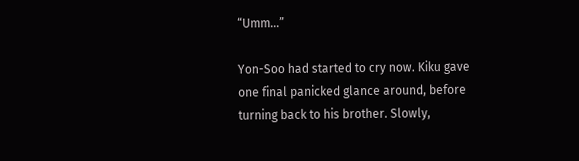“Umm…”

Yon-Soo had started to cry now. Kiku gave one final panicked glance around, before turning back to his brother. Slowly,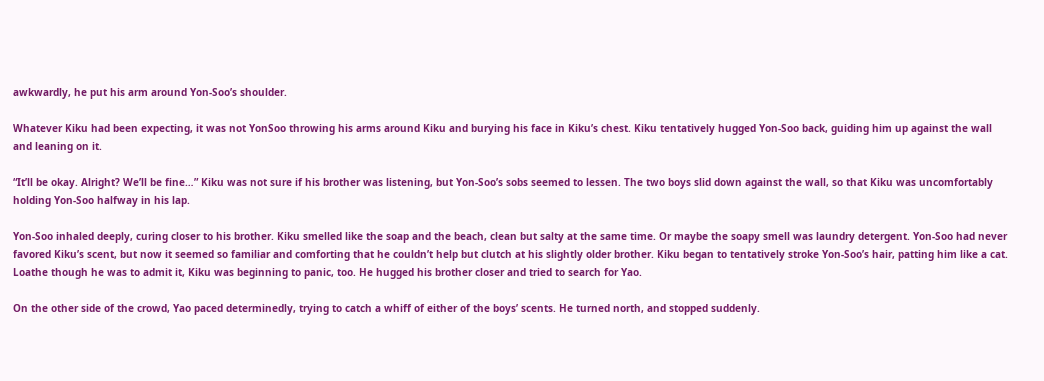awkwardly, he put his arm around Yon-Soo’s shoulder.

Whatever Kiku had been expecting, it was not YonSoo throwing his arms around Kiku and burying his face in Kiku’s chest. Kiku tentatively hugged Yon-Soo back, guiding him up against the wall and leaning on it.

“It’ll be okay. Alright? We’ll be fine…” Kiku was not sure if his brother was listening, but Yon-Soo’s sobs seemed to lessen. The two boys slid down against the wall, so that Kiku was uncomfortably holding Yon-Soo halfway in his lap.

Yon-Soo inhaled deeply, curing closer to his brother. Kiku smelled like the soap and the beach, clean but salty at the same time. Or maybe the soapy smell was laundry detergent. Yon-Soo had never favored Kiku’s scent, but now it seemed so familiar and comforting that he couldn’t help but clutch at his slightly older brother. Kiku began to tentatively stroke Yon-Soo’s hair, patting him like a cat. Loathe though he was to admit it, Kiku was beginning to panic, too. He hugged his brother closer and tried to search for Yao.

On the other side of the crowd, Yao paced determinedly, trying to catch a whiff of either of the boys’ scents. He turned north, and stopped suddenly.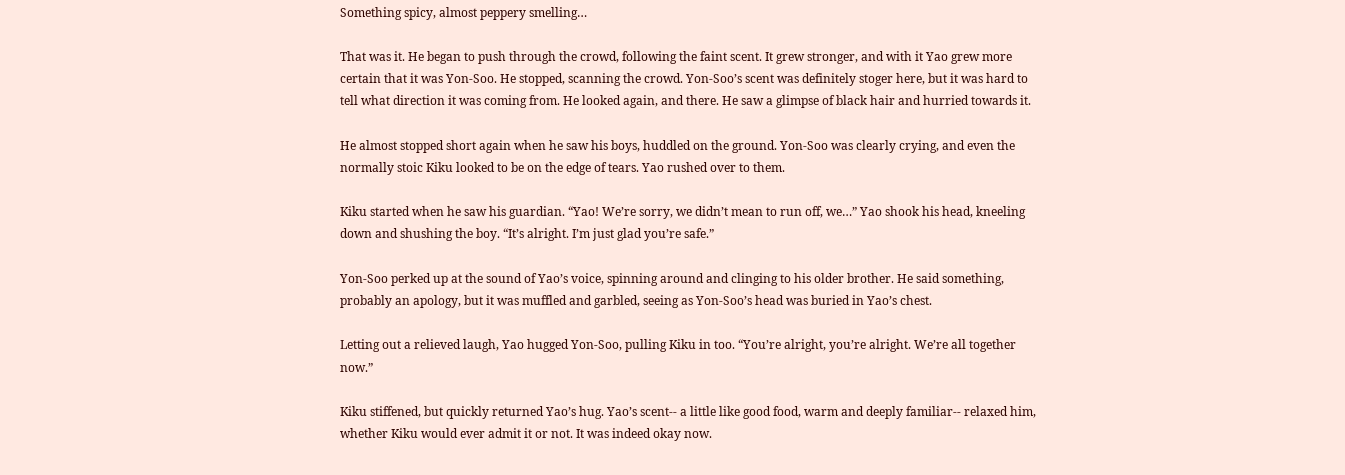Something spicy, almost peppery smelling…

That was it. He began to push through the crowd, following the faint scent. It grew stronger, and with it Yao grew more certain that it was Yon-Soo. He stopped, scanning the crowd. Yon-Soo’s scent was definitely stoger here, but it was hard to tell what direction it was coming from. He looked again, and there. He saw a glimpse of black hair and hurried towards it.

He almost stopped short again when he saw his boys, huddled on the ground. Yon-Soo was clearly crying, and even the normally stoic Kiku looked to be on the edge of tears. Yao rushed over to them.

Kiku started when he saw his guardian. “Yao! We’re sorry, we didn’t mean to run off, we…” Yao shook his head, kneeling down and shushing the boy. “It’s alright. I’m just glad you’re safe.”

Yon-Soo perked up at the sound of Yao’s voice, spinning around and clinging to his older brother. He said something, probably an apology, but it was muffled and garbled, seeing as Yon-Soo’s head was buried in Yao’s chest.

Letting out a relieved laugh, Yao hugged Yon-Soo, pulling Kiku in too. “You’re alright, you’re alright. We’re all together now.”

Kiku stiffened, but quickly returned Yao’s hug. Yao’s scent-- a little like good food, warm and deeply familiar-- relaxed him, whether Kiku would ever admit it or not. It was indeed okay now.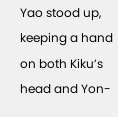Yao stood up, keeping a hand on both Kiku’s head and Yon-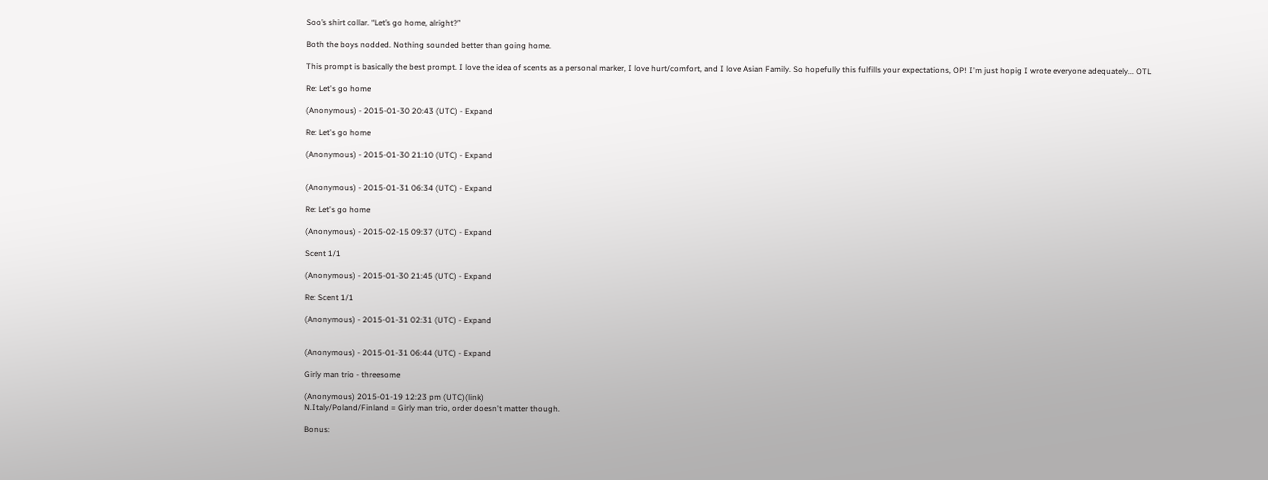Soo’s shirt collar. “Let’s go home, alright?”

Both the boys nodded. Nothing sounded better than going home.

This prompt is basically the best prompt. I love the idea of scents as a personal marker, I love hurt/comfort, and I love Asian Family. So hopefully this fulfills your expectations, OP! I'm just hopig I wrote everyone adequately... OTL

Re: Let's go home

(Anonymous) - 2015-01-30 20:43 (UTC) - Expand

Re: Let's go home

(Anonymous) - 2015-01-30 21:10 (UTC) - Expand


(Anonymous) - 2015-01-31 06:34 (UTC) - Expand

Re: Let's go home

(Anonymous) - 2015-02-15 09:37 (UTC) - Expand

Scent 1/1

(Anonymous) - 2015-01-30 21:45 (UTC) - Expand

Re: Scent 1/1

(Anonymous) - 2015-01-31 02:31 (UTC) - Expand


(Anonymous) - 2015-01-31 06:44 (UTC) - Expand

Girly man trio - threesome

(Anonymous) 2015-01-19 12:23 pm (UTC)(link)
N.Italy/Poland/Finland = Girly man trio, order doesn't matter though.

Bonus: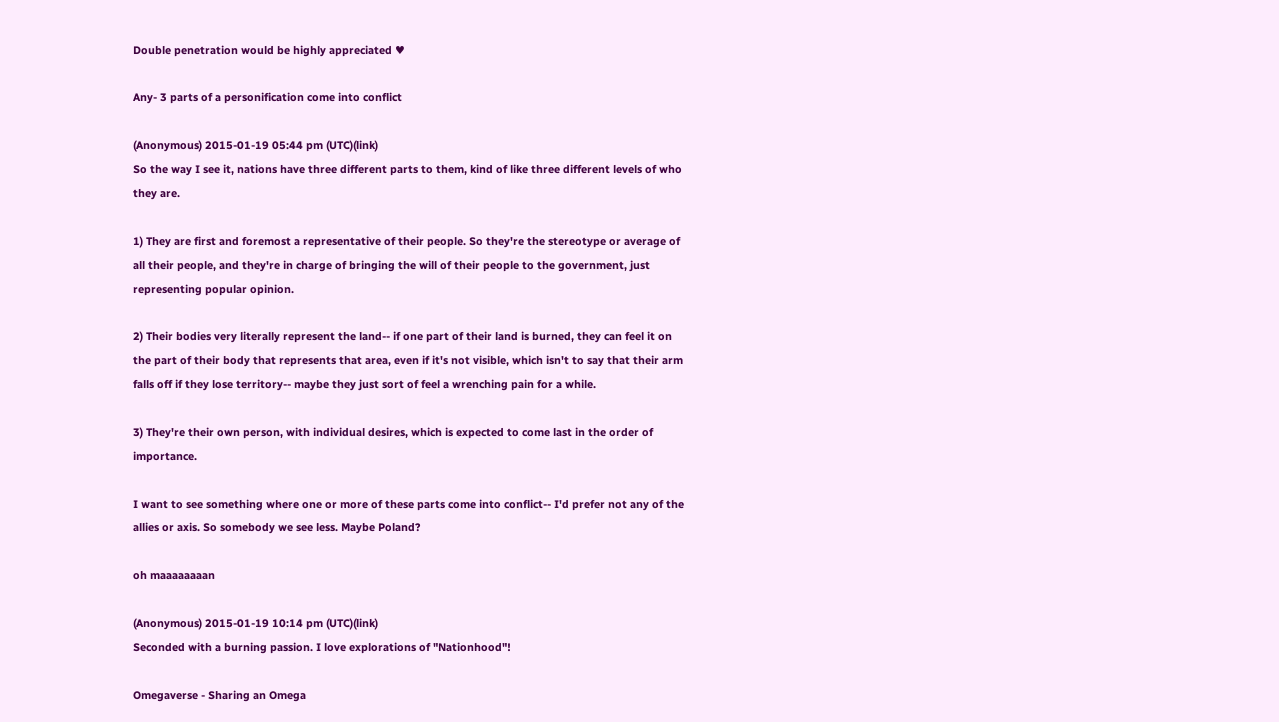Double penetration would be highly appreciated ♥

Any- 3 parts of a personification come into conflict

(Anonymous) 2015-01-19 05:44 pm (UTC)(link)
So the way I see it, nations have three different parts to them, kind of like three different levels of who they are.

1) They are first and foremost a representative of their people. So they're the stereotype or average of all their people, and they're in charge of bringing the will of their people to the government, just representing popular opinion.

2) Their bodies very literally represent the land-- if one part of their land is burned, they can feel it on the part of their body that represents that area, even if it's not visible, which isn't to say that their arm falls off if they lose territory-- maybe they just sort of feel a wrenching pain for a while.

3) They're their own person, with individual desires, which is expected to come last in the order of importance.

I want to see something where one or more of these parts come into conflict-- I'd prefer not any of the allies or axis. So somebody we see less. Maybe Poland?

oh maaaaaaaan

(Anonymous) 2015-01-19 10:14 pm (UTC)(link)
Seconded with a burning passion. I love explorations of "Nationhood"!

Omegaverse - Sharing an Omega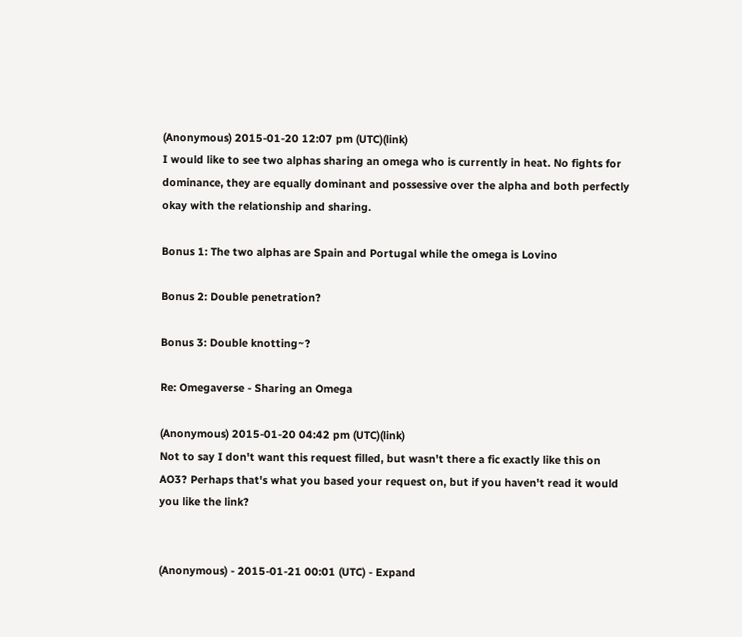(Anonymous) 2015-01-20 12:07 pm (UTC)(link)
I would like to see two alphas sharing an omega who is currently in heat. No fights for dominance, they are equally dominant and possessive over the alpha and both perfectly okay with the relationship and sharing.

Bonus 1: The two alphas are Spain and Portugal while the omega is Lovino

Bonus 2: Double penetration?

Bonus 3: Double knotting~?

Re: Omegaverse - Sharing an Omega

(Anonymous) 2015-01-20 04:42 pm (UTC)(link)
Not to say I don't want this request filled, but wasn't there a fic exactly like this on AO3? Perhaps that's what you based your request on, but if you haven't read it would you like the link?


(Anonymous) - 2015-01-21 00:01 (UTC) - Expand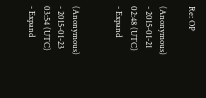Re: OP

(Anonymous) - 2015-01-21 02:48 (UTC) - Expand


(Anonymous) - 2015-01-23 03:54 (UTC) - Expand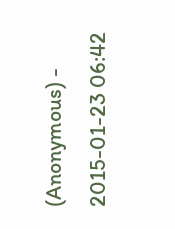(Anonymous) - 2015-01-23 06:42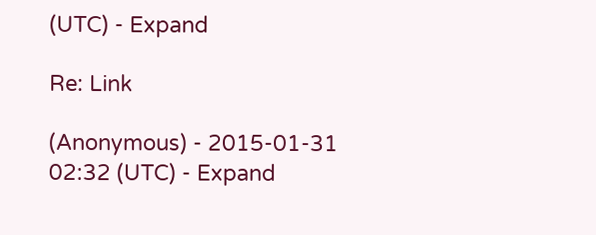(UTC) - Expand

Re: Link

(Anonymous) - 2015-01-31 02:32 (UTC) - Expand